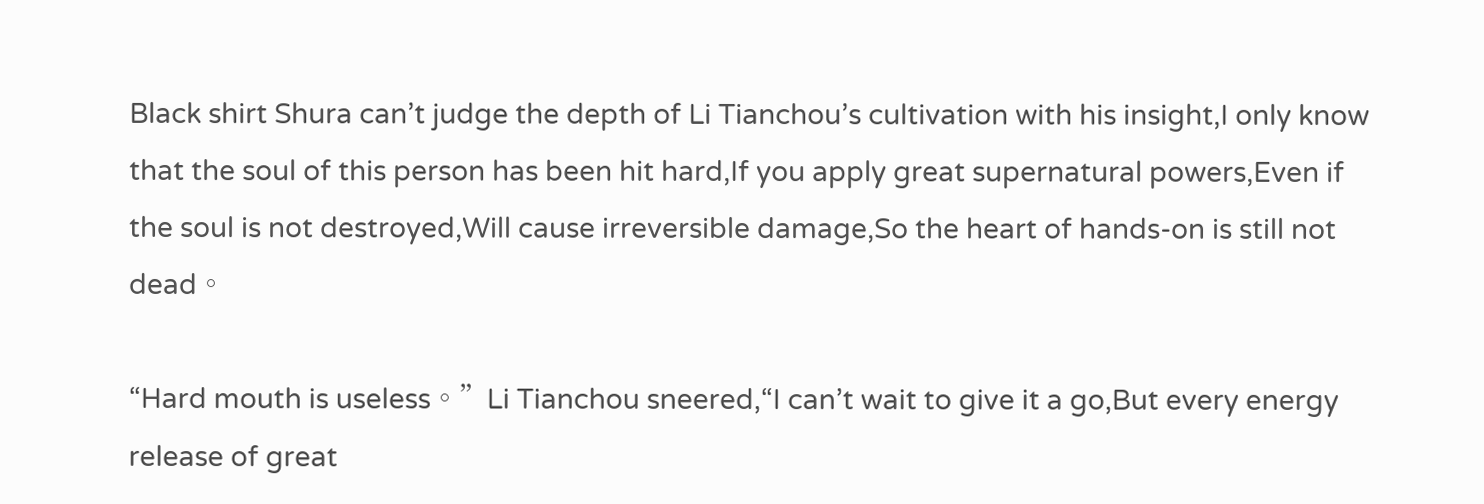Black shirt Shura can’t judge the depth of Li Tianchou’s cultivation with his insight,I only know that the soul of this person has been hit hard,If you apply great supernatural powers,Even if the soul is not destroyed,Will cause irreversible damage,So the heart of hands-on is still not dead。

“Hard mouth is useless。”Li Tianchou sneered,“I can’t wait to give it a go,But every energy release of great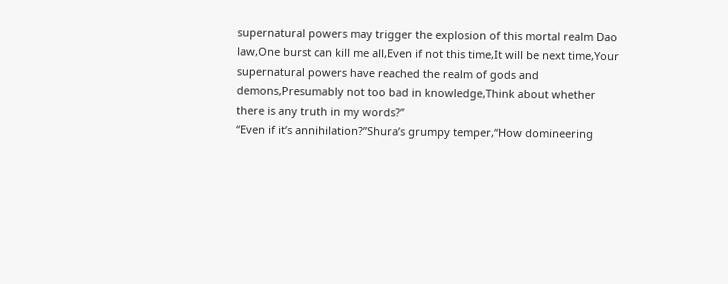supernatural powers may trigger the explosion of this mortal realm Dao law,One burst can kill me all,Even if not this time,It will be next time,Your supernatural powers have reached the realm of gods and demons,Presumably not too bad in knowledge,Think about whether there is any truth in my words?”
“Even if it’s annihilation?”Shura’s grumpy temper,“How domineering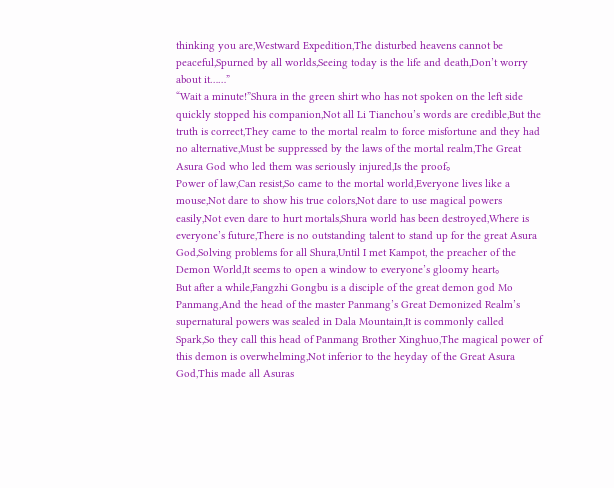thinking you are,Westward Expedition,The disturbed heavens cannot be peaceful,Spurned by all worlds,Seeing today is the life and death,Don’t worry about it……”
“Wait a minute!”Shura in the green shirt who has not spoken on the left side quickly stopped his companion,Not all Li Tianchou’s words are credible,But the truth is correct,They came to the mortal realm to force misfortune and they had no alternative,Must be suppressed by the laws of the mortal realm,The Great Asura God who led them was seriously injured,Is the proof。
Power of law,Can resist,So came to the mortal world,Everyone lives like a mouse,Not dare to show his true colors,Not dare to use magical powers easily,Not even dare to hurt mortals,Shura world has been destroyed,Where is everyone’s future,There is no outstanding talent to stand up for the great Asura God,Solving problems for all Shura,Until I met Kampot, the preacher of the Demon World,It seems to open a window to everyone’s gloomy heart。
But after a while,Fangzhi Gongbu is a disciple of the great demon god Mo Panmang,And the head of the master Panmang’s Great Demonized Realm’s supernatural powers was sealed in Dala Mountain,It is commonly called Spark,So they call this head of Panmang Brother Xinghuo,The magical power of this demon is overwhelming,Not inferior to the heyday of the Great Asura God,This made all Asuras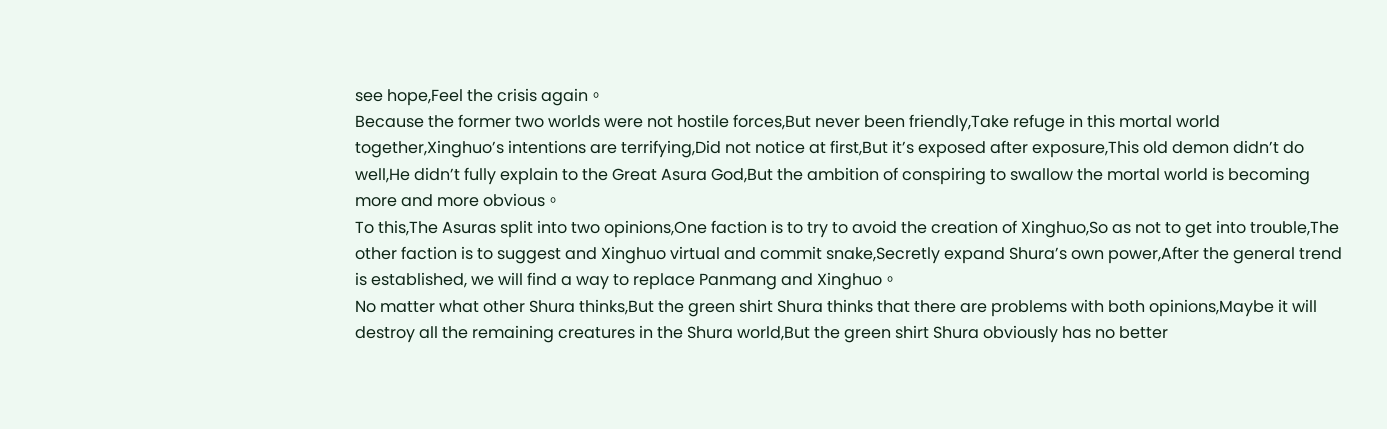see hope,Feel the crisis again。
Because the former two worlds were not hostile forces,But never been friendly,Take refuge in this mortal world together,Xinghuo’s intentions are terrifying,Did not notice at first,But it’s exposed after exposure,This old demon didn’t do well,He didn’t fully explain to the Great Asura God,But the ambition of conspiring to swallow the mortal world is becoming more and more obvious。
To this,The Asuras split into two opinions,One faction is to try to avoid the creation of Xinghuo,So as not to get into trouble,The other faction is to suggest and Xinghuo virtual and commit snake,Secretly expand Shura’s own power,After the general trend is established, we will find a way to replace Panmang and Xinghuo。
No matter what other Shura thinks,But the green shirt Shura thinks that there are problems with both opinions,Maybe it will destroy all the remaining creatures in the Shura world,But the green shirt Shura obviously has no better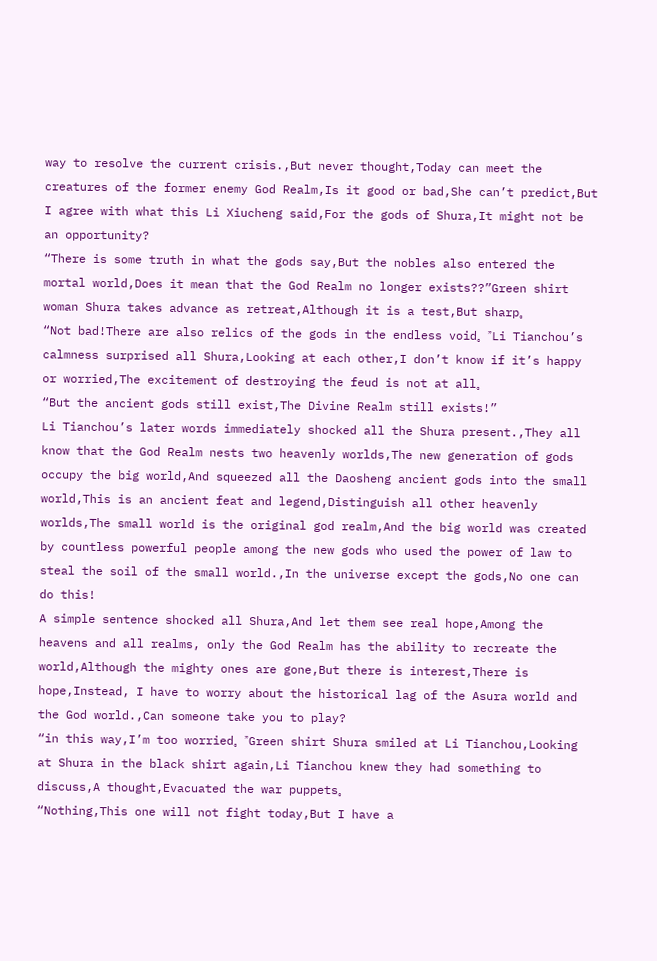way to resolve the current crisis.,But never thought,Today can meet the creatures of the former enemy God Realm,Is it good or bad,She can’t predict,But I agree with what this Li Xiucheng said,For the gods of Shura,It might not be an opportunity?
“There is some truth in what the gods say,But the nobles also entered the mortal world,Does it mean that the God Realm no longer exists??”Green shirt woman Shura takes advance as retreat,Although it is a test,But sharp。
“Not bad!There are also relics of the gods in the endless void。”Li Tianchou’s calmness surprised all Shura,Looking at each other,I don’t know if it’s happy or worried,The excitement of destroying the feud is not at all。
“But the ancient gods still exist,The Divine Realm still exists!”
Li Tianchou’s later words immediately shocked all the Shura present.,They all know that the God Realm nests two heavenly worlds,The new generation of gods occupy the big world,And squeezed all the Daosheng ancient gods into the small world,This is an ancient feat and legend,Distinguish all other heavenly worlds,The small world is the original god realm,And the big world was created by countless powerful people among the new gods who used the power of law to steal the soil of the small world.,In the universe except the gods,No one can do this!
A simple sentence shocked all Shura,And let them see real hope,Among the heavens and all realms, only the God Realm has the ability to recreate the world,Although the mighty ones are gone,But there is interest,There is hope,Instead, I have to worry about the historical lag of the Asura world and the God world.,Can someone take you to play?
“in this way,I’m too worried。”Green shirt Shura smiled at Li Tianchou,Looking at Shura in the black shirt again,Li Tianchou knew they had something to discuss,A thought,Evacuated the war puppets。
“Nothing,This one will not fight today,But I have a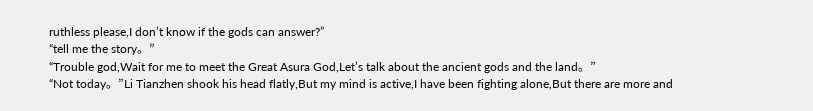ruthless please,I don’t know if the gods can answer?”
“tell me the story。”
“Trouble god,Wait for me to meet the Great Asura God,Let’s talk about the ancient gods and the land。”
“Not today。”Li Tianzhen shook his head flatly,But my mind is active,I have been fighting alone,But there are more and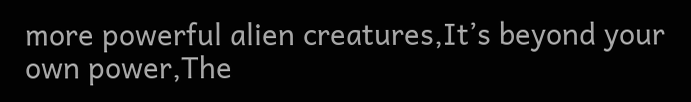more powerful alien creatures,It’s beyond your own power,The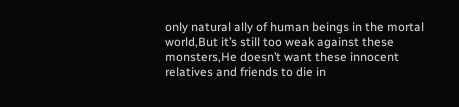only natural ally of human beings in the mortal world,But it’s still too weak against these monsters,He doesn’t want these innocent relatives and friends to die in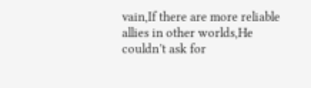vain,If there are more reliable allies in other worlds,He couldn’t ask for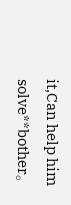it,Can help him solve**bother。